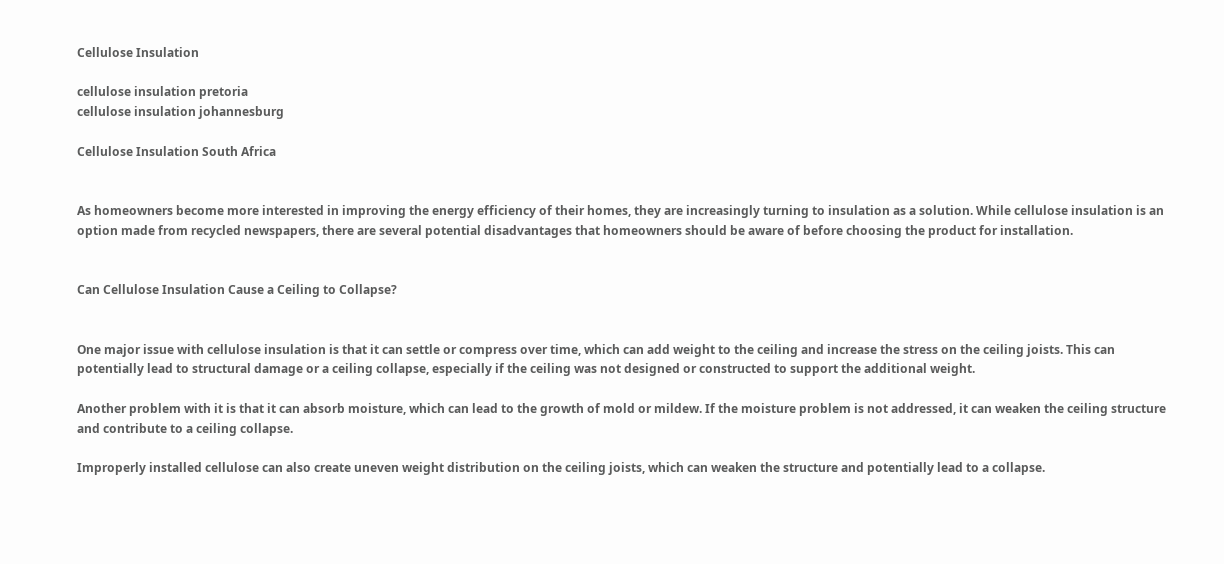Cellulose Insulation

cellulose insulation pretoria
cellulose insulation johannesburg

Cellulose Insulation South Africa


As homeowners become more interested in improving the energy efficiency of their homes, they are increasingly turning to insulation as a solution. While cellulose insulation is an option made from recycled newspapers, there are several potential disadvantages that homeowners should be aware of before choosing the product for installation.


Can Cellulose Insulation Cause a Ceiling to Collapse?


One major issue with cellulose insulation is that it can settle or compress over time, which can add weight to the ceiling and increase the stress on the ceiling joists. This can potentially lead to structural damage or a ceiling collapse, especially if the ceiling was not designed or constructed to support the additional weight.

Another problem with it is that it can absorb moisture, which can lead to the growth of mold or mildew. If the moisture problem is not addressed, it can weaken the ceiling structure and contribute to a ceiling collapse.

Improperly installed cellulose can also create uneven weight distribution on the ceiling joists, which can weaken the structure and potentially lead to a collapse.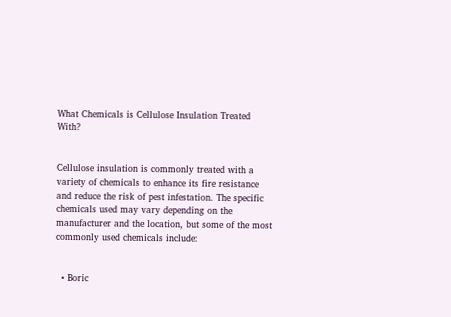What Chemicals is Cellulose Insulation Treated With?


Cellulose insulation is commonly treated with a variety of chemicals to enhance its fire resistance and reduce the risk of pest infestation. The specific chemicals used may vary depending on the manufacturer and the location, but some of the most commonly used chemicals include:


  • Boric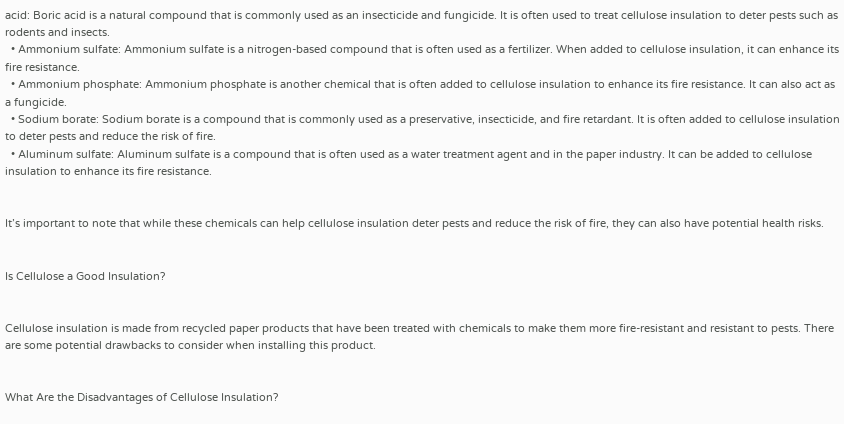acid: Boric acid is a natural compound that is commonly used as an insecticide and fungicide. It is often used to treat cellulose insulation to deter pests such as rodents and insects.
  • Ammonium sulfate: Ammonium sulfate is a nitrogen-based compound that is often used as a fertilizer. When added to cellulose insulation, it can enhance its fire resistance.
  • Ammonium phosphate: Ammonium phosphate is another chemical that is often added to cellulose insulation to enhance its fire resistance. It can also act as a fungicide.
  • Sodium borate: Sodium borate is a compound that is commonly used as a preservative, insecticide, and fire retardant. It is often added to cellulose insulation to deter pests and reduce the risk of fire.
  • Aluminum sulfate: Aluminum sulfate is a compound that is often used as a water treatment agent and in the paper industry. It can be added to cellulose insulation to enhance its fire resistance.


It’s important to note that while these chemicals can help cellulose insulation deter pests and reduce the risk of fire, they can also have potential health risks.


Is Cellulose a Good Insulation?


Cellulose insulation is made from recycled paper products that have been treated with chemicals to make them more fire-resistant and resistant to pests. There are some potential drawbacks to consider when installing this product.


What Are the Disadvantages of Cellulose Insulation?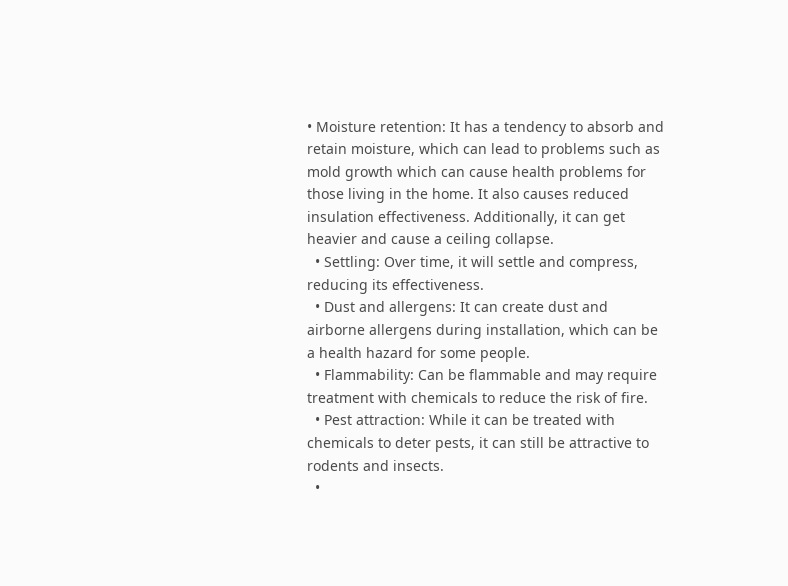• Moisture retention: It has a tendency to absorb and retain moisture, which can lead to problems such as mold growth which can cause health problems for those living in the home. It also causes reduced insulation effectiveness. Additionally, it can get heavier and cause a ceiling collapse.
  • Settling: Over time, it will settle and compress, reducing its effectiveness.
  • Dust and allergens: It can create dust and airborne allergens during installation, which can be a health hazard for some people.
  • Flammability: Can be flammable and may require treatment with chemicals to reduce the risk of fire.
  • Pest attraction: While it can be treated with chemicals to deter pests, it can still be attractive to rodents and insects.
  •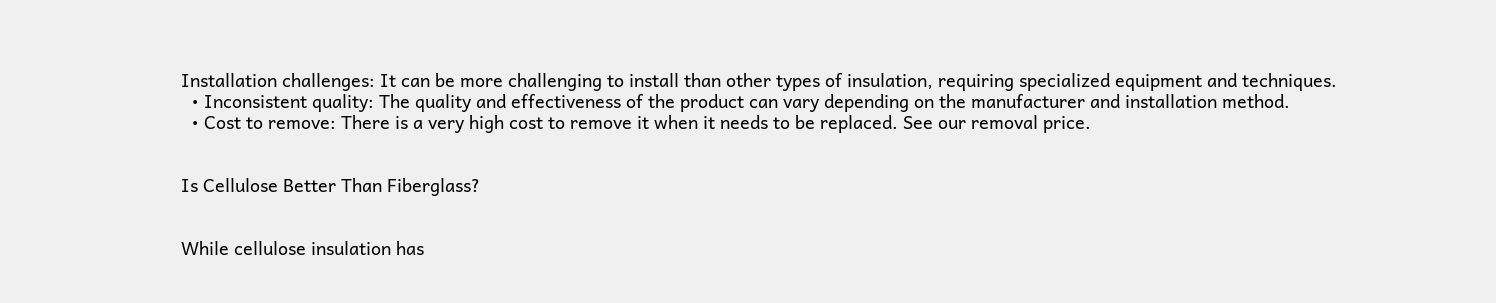Installation challenges: It can be more challenging to install than other types of insulation, requiring specialized equipment and techniques.
  • Inconsistent quality: The quality and effectiveness of the product can vary depending on the manufacturer and installation method.
  • Cost to remove: There is a very high cost to remove it when it needs to be replaced. See our removal price.


Is Cellulose Better Than Fiberglass?


While cellulose insulation has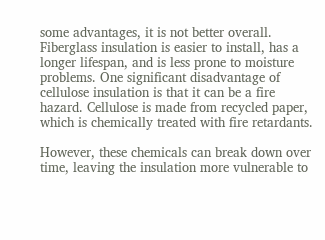some advantages, it is not better overall. Fiberglass insulation is easier to install, has a longer lifespan, and is less prone to moisture problems. One significant disadvantage of cellulose insulation is that it can be a fire hazard. Cellulose is made from recycled paper, which is chemically treated with fire retardants.

However, these chemicals can break down over time, leaving the insulation more vulnerable to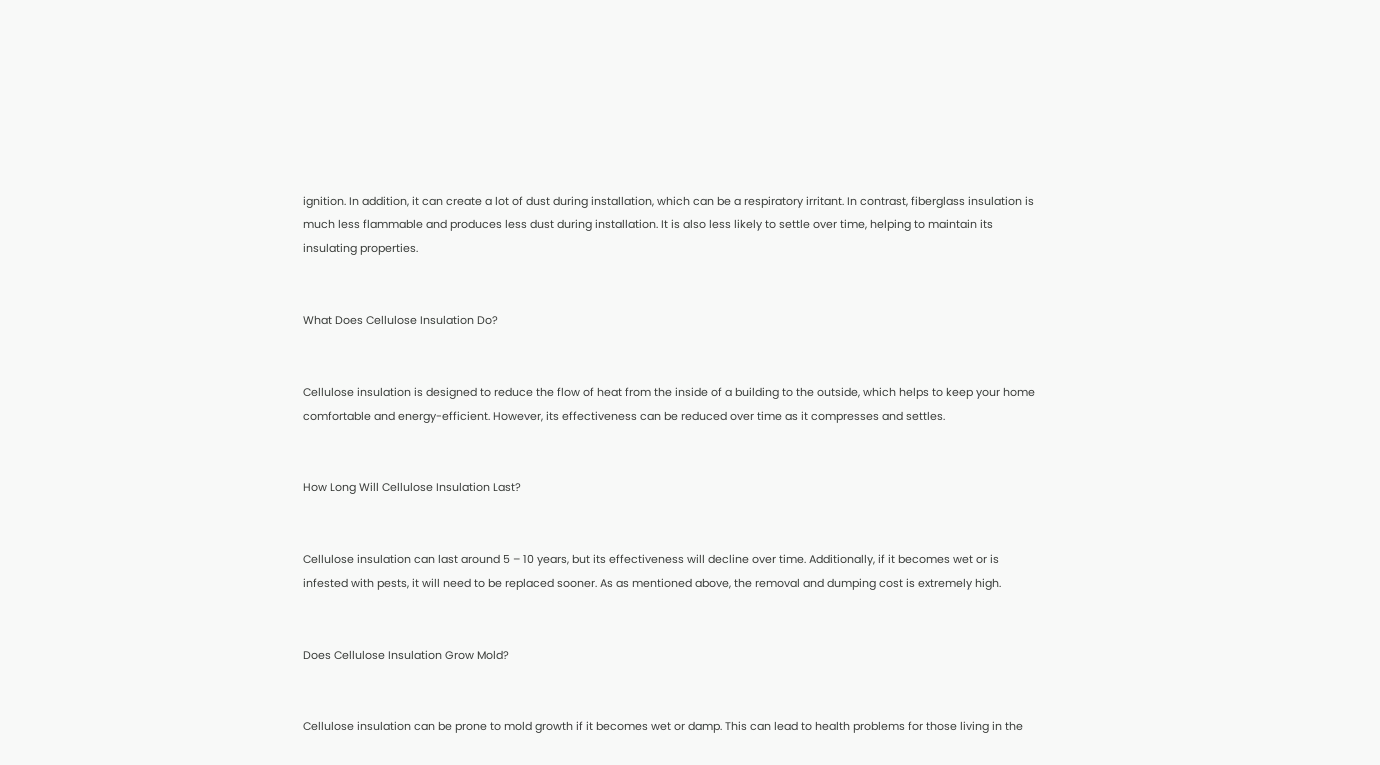ignition. In addition, it can create a lot of dust during installation, which can be a respiratory irritant. In contrast, fiberglass insulation is much less flammable and produces less dust during installation. It is also less likely to settle over time, helping to maintain its insulating properties.


What Does Cellulose Insulation Do?


Cellulose insulation is designed to reduce the flow of heat from the inside of a building to the outside, which helps to keep your home comfortable and energy-efficient. However, its effectiveness can be reduced over time as it compresses and settles.


How Long Will Cellulose Insulation Last?


Cellulose insulation can last around 5 – 10 years, but its effectiveness will decline over time. Additionally, if it becomes wet or is infested with pests, it will need to be replaced sooner. As as mentioned above, the removal and dumping cost is extremely high.


Does Cellulose Insulation Grow Mold?


Cellulose insulation can be prone to mold growth if it becomes wet or damp. This can lead to health problems for those living in the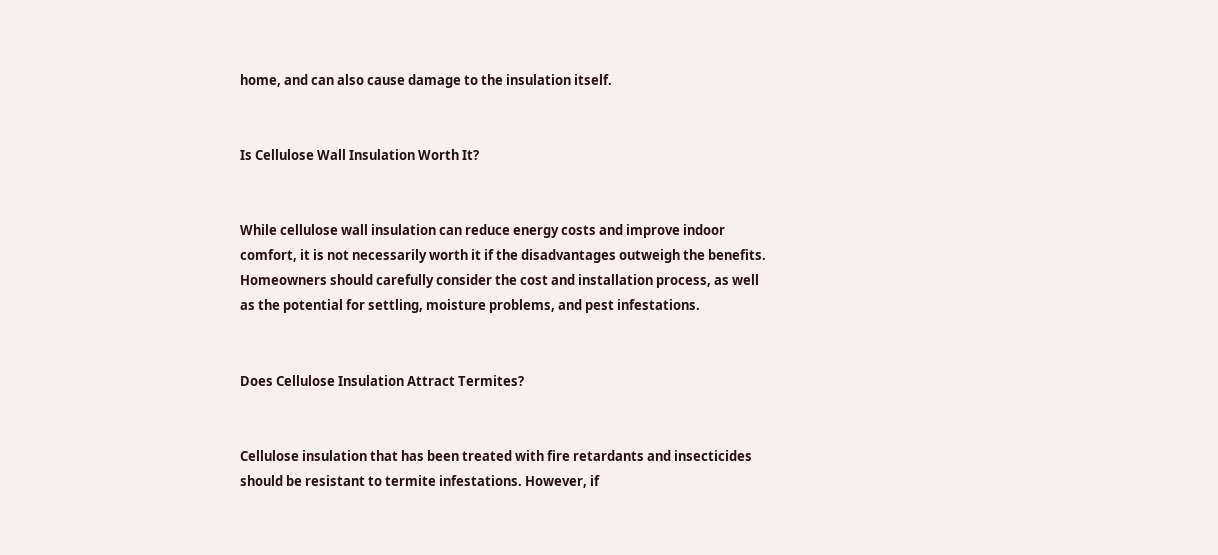home, and can also cause damage to the insulation itself.


Is Cellulose Wall Insulation Worth It?


While cellulose wall insulation can reduce energy costs and improve indoor comfort, it is not necessarily worth it if the disadvantages outweigh the benefits. Homeowners should carefully consider the cost and installation process, as well as the potential for settling, moisture problems, and pest infestations.


Does Cellulose Insulation Attract Termites?


Cellulose insulation that has been treated with fire retardants and insecticides should be resistant to termite infestations. However, if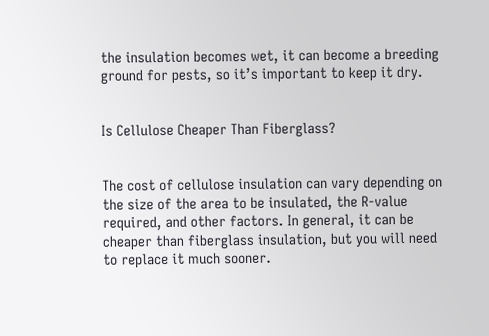the insulation becomes wet, it can become a breeding ground for pests, so it’s important to keep it dry.


Is Cellulose Cheaper Than Fiberglass?


The cost of cellulose insulation can vary depending on the size of the area to be insulated, the R-value required, and other factors. In general, it can be cheaper than fiberglass insulation, but you will need to replace it much sooner.